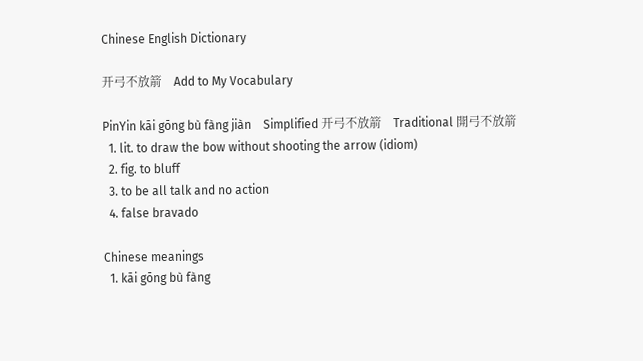Chinese English Dictionary

开弓不放箭    Add to My Vocabulary

PinYin kāi gōng bù fàng jiàn    Simplified 开弓不放箭    Traditional 開弓不放箭
  1. lit. to draw the bow without shooting the arrow (idiom)
  2. fig. to bluff
  3. to be all talk and no action
  4. false bravado

Chinese meanings
  1. kāi gōng bù fàng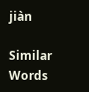jiàn

Similar Words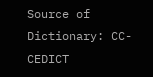Source of Dictionary: CC-CEDICT